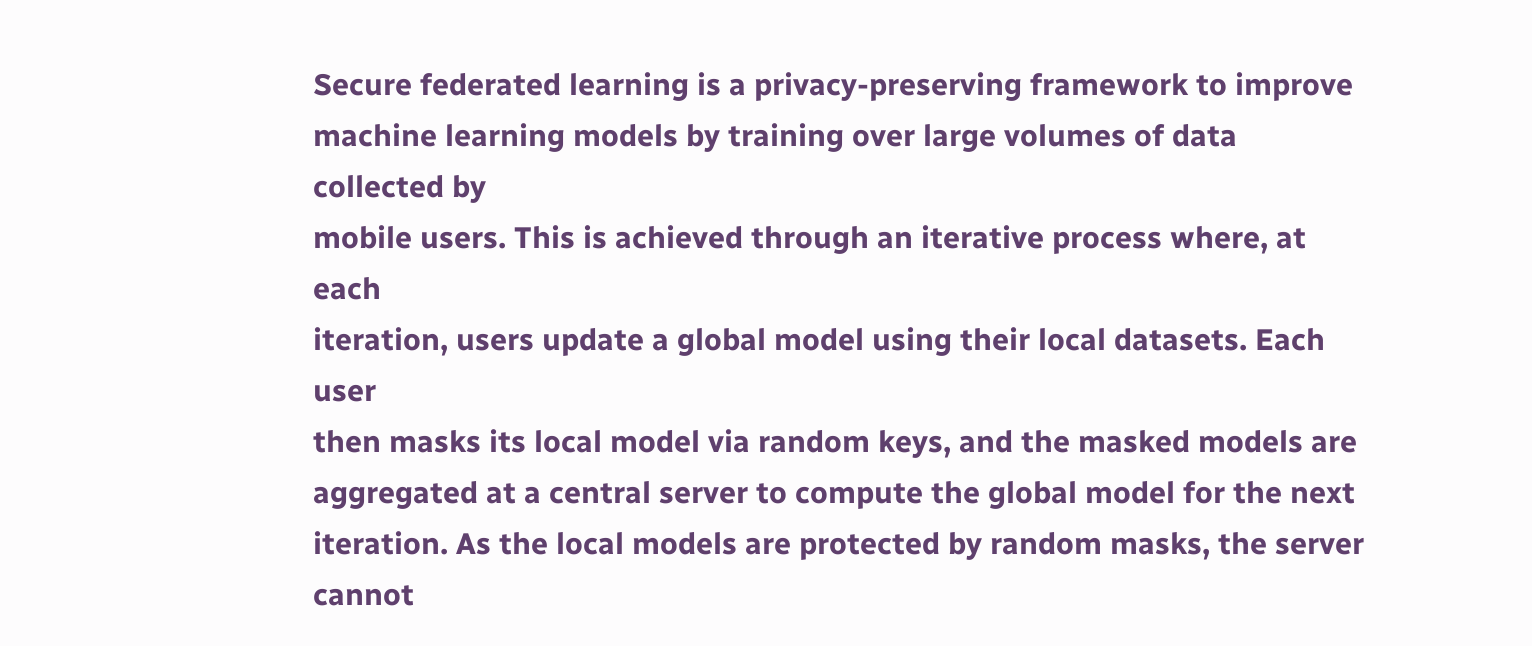Secure federated learning is a privacy-preserving framework to improve
machine learning models by training over large volumes of data collected by
mobile users. This is achieved through an iterative process where, at each
iteration, users update a global model using their local datasets. Each user
then masks its local model via random keys, and the masked models are
aggregated at a central server to compute the global model for the next
iteration. As the local models are protected by random masks, the server cannot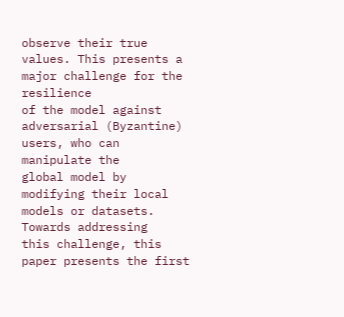observe their true values. This presents a major challenge for the resilience
of the model against adversarial (Byzantine) users, who can manipulate the
global model by modifying their local models or datasets. Towards addressing
this challenge, this paper presents the first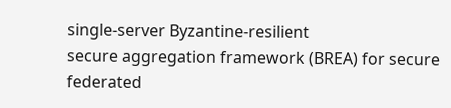single-server Byzantine-resilient
secure aggregation framework (BREA) for secure federated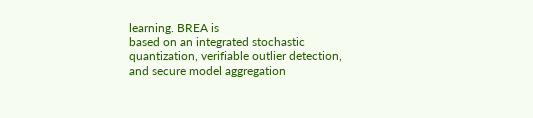learning. BREA is
based on an integrated stochastic quantization, verifiable outlier detection,
and secure model aggregation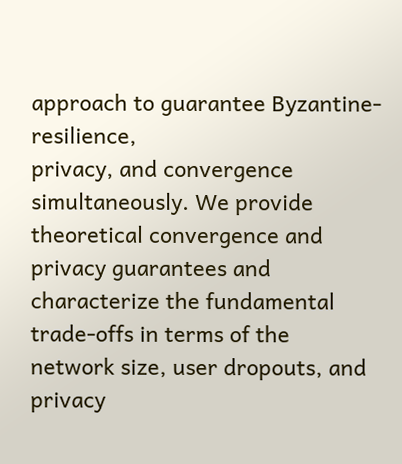approach to guarantee Byzantine-resilience,
privacy, and convergence simultaneously. We provide theoretical convergence and
privacy guarantees and characterize the fundamental trade-offs in terms of the
network size, user dropouts, and privacy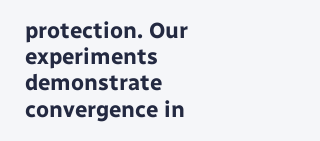protection. Our experiments
demonstrate convergence in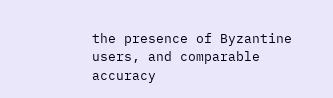the presence of Byzantine users, and comparable
accuracy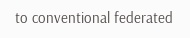to conventional federated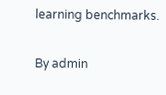learning benchmarks.

By admin